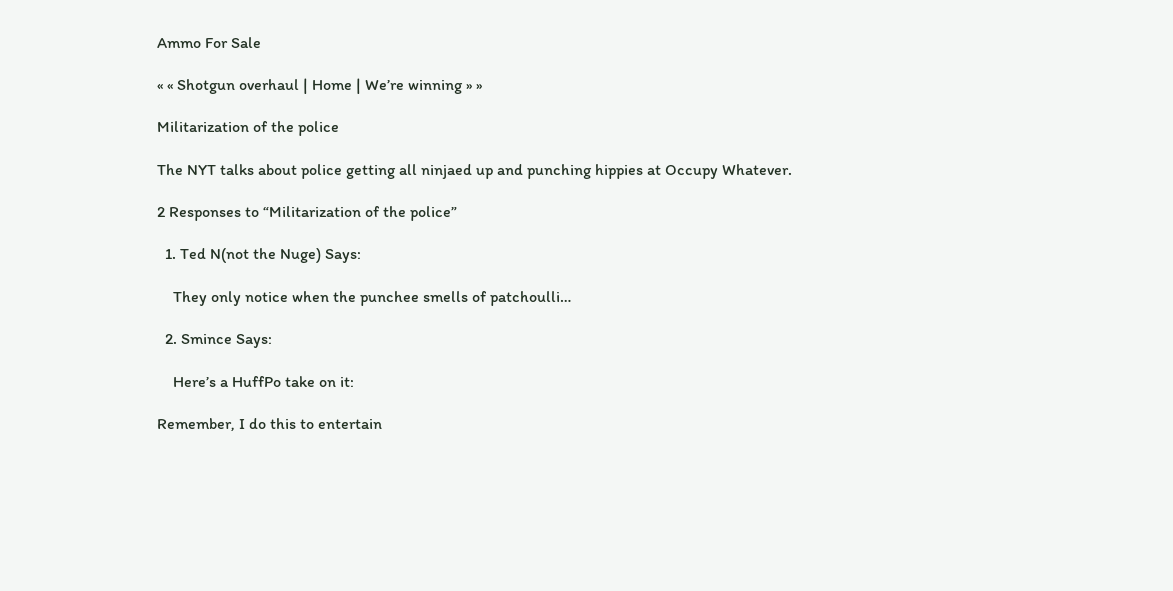Ammo For Sale

« « Shotgun overhaul | Home | We’re winning » »

Militarization of the police

The NYT talks about police getting all ninjaed up and punching hippies at Occupy Whatever.

2 Responses to “Militarization of the police”

  1. Ted N(not the Nuge) Says:

    They only notice when the punchee smells of patchoulli…

  2. Smince Says:

    Here’s a HuffPo take on it:

Remember, I do this to entertain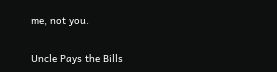me, not you.

Uncle Pays the Bills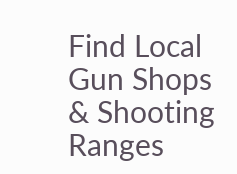Find Local
Gun Shops & Shooting Ranges